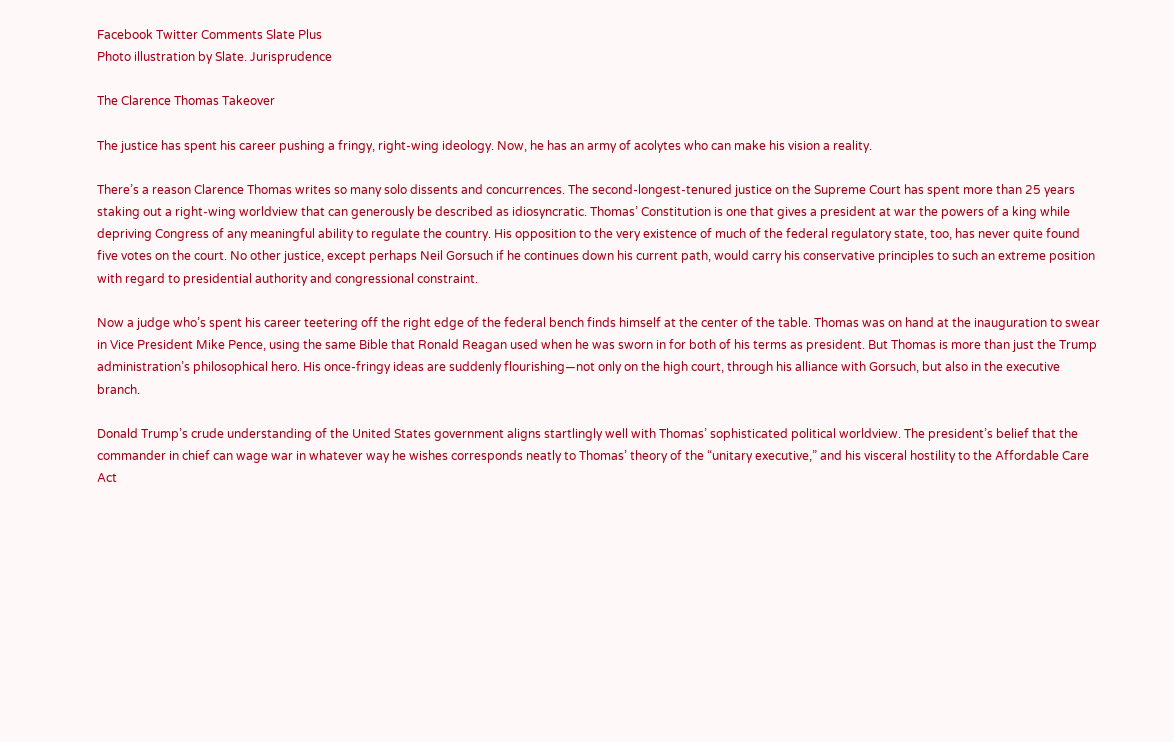Facebook Twitter Comments Slate Plus
Photo illustration by Slate. Jurisprudence

The Clarence Thomas Takeover

The justice has spent his career pushing a fringy, right-wing ideology. Now, he has an army of acolytes who can make his vision a reality.

There’s a reason Clarence Thomas writes so many solo dissents and concurrences. The second-longest-tenured justice on the Supreme Court has spent more than 25 years staking out a right-wing worldview that can generously be described as idiosyncratic. Thomas’ Constitution is one that gives a president at war the powers of a king while depriving Congress of any meaningful ability to regulate the country. His opposition to the very existence of much of the federal regulatory state, too, has never quite found five votes on the court. No other justice, except perhaps Neil Gorsuch if he continues down his current path, would carry his conservative principles to such an extreme position with regard to presidential authority and congressional constraint.

Now a judge who’s spent his career teetering off the right edge of the federal bench finds himself at the center of the table. Thomas was on hand at the inauguration to swear in Vice President Mike Pence, using the same Bible that Ronald Reagan used when he was sworn in for both of his terms as president. But Thomas is more than just the Trump administration’s philosophical hero. His once-fringy ideas are suddenly flourishing—not only on the high court, through his alliance with Gorsuch, but also in the executive branch.

Donald Trump’s crude understanding of the United States government aligns startlingly well with Thomas’ sophisticated political worldview. The president’s belief that the commander in chief can wage war in whatever way he wishes corresponds neatly to Thomas’ theory of the “unitary executive,” and his visceral hostility to the Affordable Care Act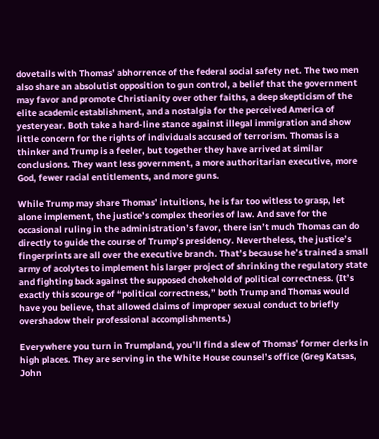dovetails with Thomas’ abhorrence of the federal social safety net. The two men also share an absolutist opposition to gun control, a belief that the government may favor and promote Christianity over other faiths, a deep skepticism of the elite academic establishment, and a nostalgia for the perceived America of yesteryear. Both take a hard-line stance against illegal immigration and show little concern for the rights of individuals accused of terrorism. Thomas is a thinker and Trump is a feeler, but together they have arrived at similar conclusions. They want less government, a more authoritarian executive, more God, fewer racial entitlements, and more guns.

While Trump may share Thomas’ intuitions, he is far too witless to grasp, let alone implement, the justice’s complex theories of law. And save for the occasional ruling in the administration’s favor, there isn’t much Thomas can do directly to guide the course of Trump’s presidency. Nevertheless, the justice’s fingerprints are all over the executive branch. That’s because he’s trained a small army of acolytes to implement his larger project of shrinking the regulatory state and fighting back against the supposed chokehold of political correctness. (It’s exactly this scourge of “political correctness,” both Trump and Thomas would have you believe, that allowed claims of improper sexual conduct to briefly overshadow their professional accomplishments.)

Everywhere you turn in Trumpland, you’ll find a slew of Thomas’ former clerks in high places. They are serving in the White House counsel’s office (Greg Katsas, John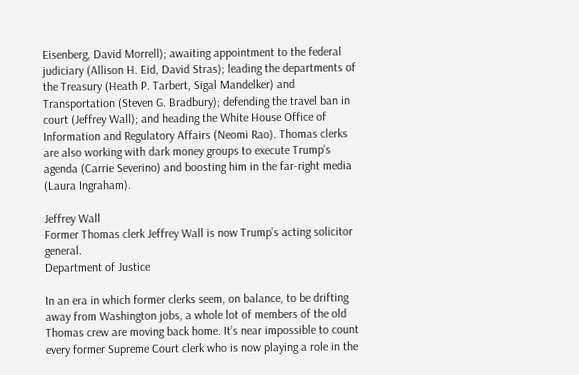Eisenberg, David Morrell); awaiting appointment to the federal judiciary (Allison H. Eid, David Stras); leading the departments of the Treasury (Heath P. Tarbert, Sigal Mandelker) and Transportation (Steven G. Bradbury); defending the travel ban in court (Jeffrey Wall); and heading the White House Office of Information and Regulatory Affairs (Neomi Rao). Thomas clerks are also working with dark money groups to execute Trump’s agenda (Carrie Severino) and boosting him in the far-right media (Laura Ingraham).

Jeffrey Wall
Former Thomas clerk Jeffrey Wall is now Trump’s acting solicitor general.
Department of Justice

In an era in which former clerks seem, on balance, to be drifting away from Washington jobs, a whole lot of members of the old Thomas crew are moving back home. It’s near impossible to count every former Supreme Court clerk who is now playing a role in the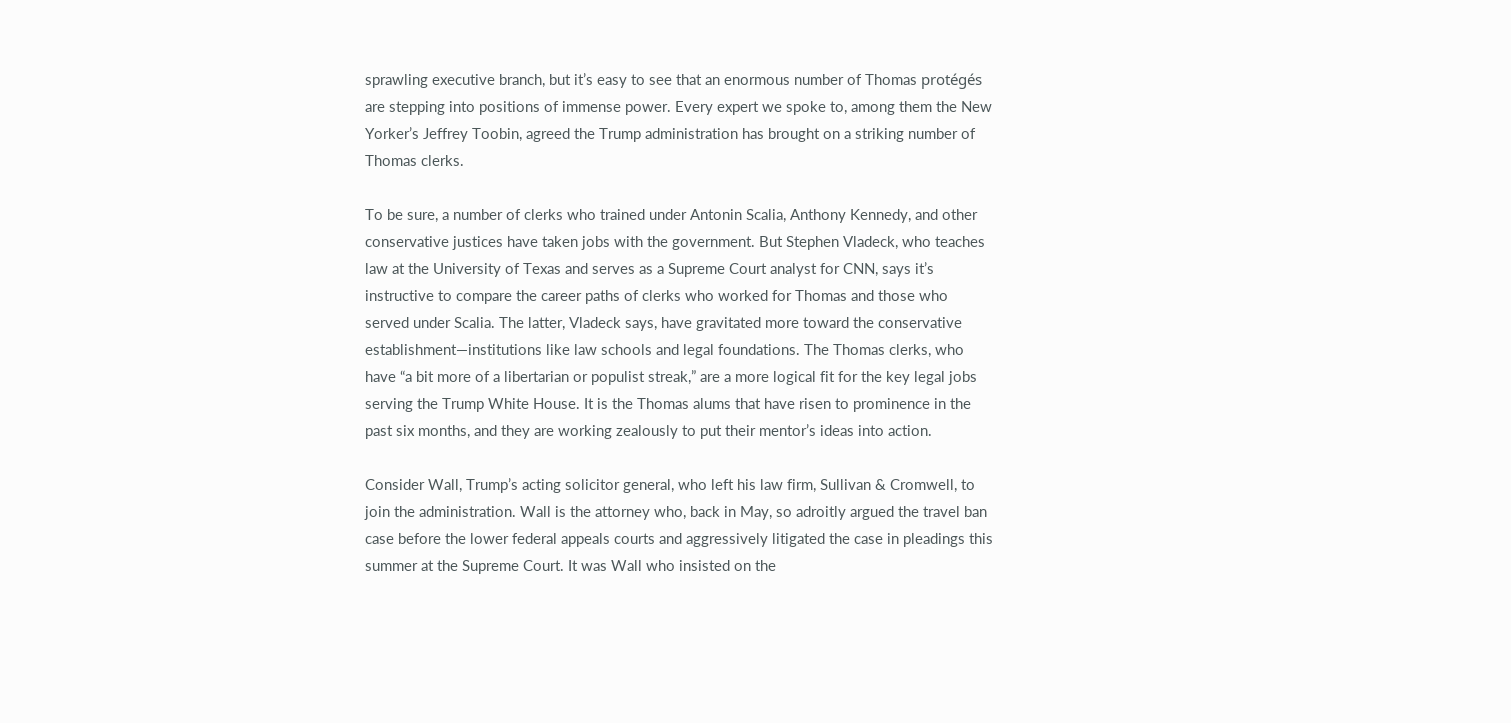sprawling executive branch, but it’s easy to see that an enormous number of Thomas protégés are stepping into positions of immense power. Every expert we spoke to, among them the New Yorker’s Jeffrey Toobin, agreed the Trump administration has brought on a striking number of Thomas clerks.

To be sure, a number of clerks who trained under Antonin Scalia, Anthony Kennedy, and other conservative justices have taken jobs with the government. But Stephen Vladeck, who teaches law at the University of Texas and serves as a Supreme Court analyst for CNN, says it’s instructive to compare the career paths of clerks who worked for Thomas and those who served under Scalia. The latter, Vladeck says, have gravitated more toward the conservative establishment—institutions like law schools and legal foundations. The Thomas clerks, who have “a bit more of a libertarian or populist streak,” are a more logical fit for the key legal jobs serving the Trump White House. It is the Thomas alums that have risen to prominence in the past six months, and they are working zealously to put their mentor’s ideas into action.

Consider Wall, Trump’s acting solicitor general, who left his law firm, Sullivan & Cromwell, to join the administration. Wall is the attorney who, back in May, so adroitly argued the travel ban case before the lower federal appeals courts and aggressively litigated the case in pleadings this summer at the Supreme Court. It was Wall who insisted on the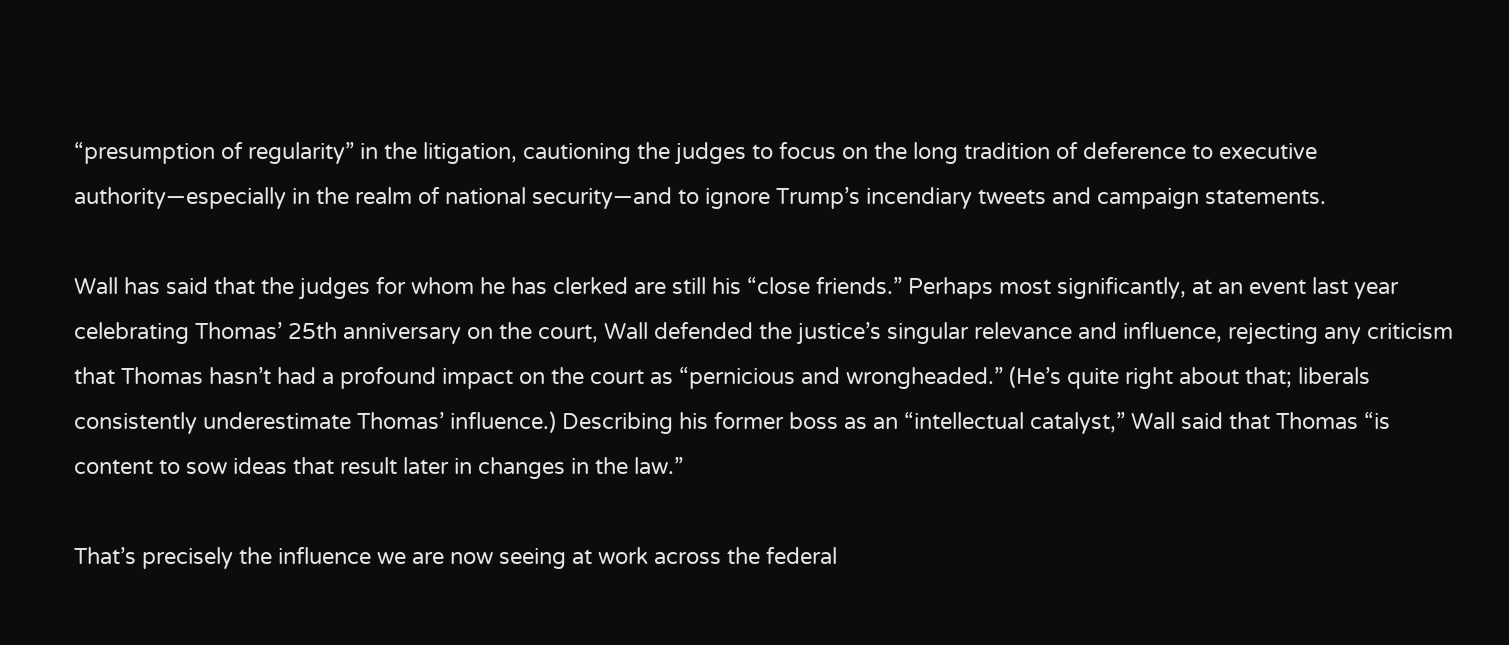“presumption of regularity” in the litigation, cautioning the judges to focus on the long tradition of deference to executive authority—especially in the realm of national security—and to ignore Trump’s incendiary tweets and campaign statements.

Wall has said that the judges for whom he has clerked are still his “close friends.” Perhaps most significantly, at an event last year celebrating Thomas’ 25th anniversary on the court, Wall defended the justice’s singular relevance and influence, rejecting any criticism that Thomas hasn’t had a profound impact on the court as “pernicious and wrongheaded.” (He’s quite right about that; liberals consistently underestimate Thomas’ influence.) Describing his former boss as an “intellectual catalyst,” Wall said that Thomas “is content to sow ideas that result later in changes in the law.”

That’s precisely the influence we are now seeing at work across the federal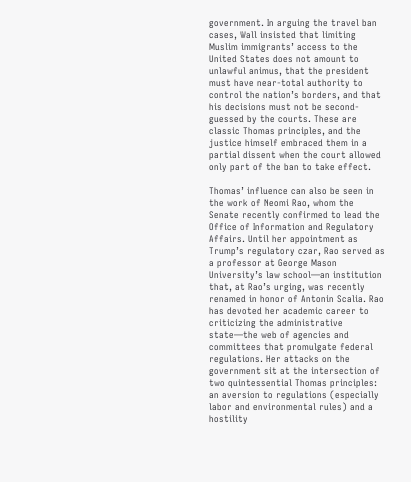government. In arguing the travel ban cases, Wall insisted that limiting Muslim immigrants’ access to the United States does not amount to unlawful animus, that the president must have near-total authority to control the nation’s borders, and that his decisions must not be second-guessed by the courts. These are classic Thomas principles, and the justice himself embraced them in a partial dissent when the court allowed only part of the ban to take effect.

Thomas’ influence can also be seen in the work of Neomi Rao, whom the Senate recently confirmed to lead the Office of Information and Regulatory Affairs. Until her appointment as Trump’s regulatory czar, Rao served as a professor at George Mason University’s law school—an institution that, at Rao’s urging, was recently renamed in honor of Antonin Scalia. Rao has devoted her academic career to criticizing the administrative state—the web of agencies and committees that promulgate federal regulations. Her attacks on the government sit at the intersection of two quintessential Thomas principles: an aversion to regulations (especially labor and environmental rules) and a hostility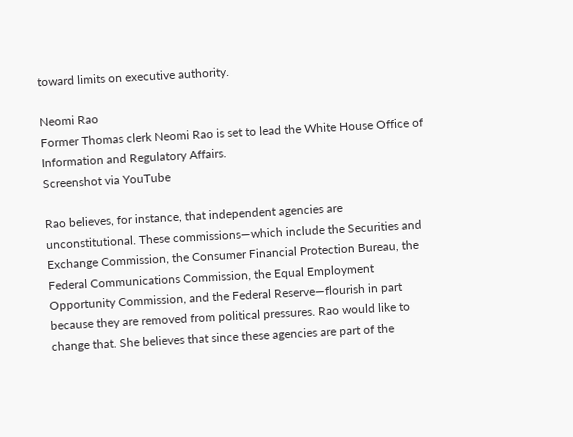toward limits on executive authority.

Neomi Rao
Former Thomas clerk Neomi Rao is set to lead the White House Office of Information and Regulatory Affairs.
Screenshot via YouTube

Rao believes, for instance, that independent agencies are unconstitutional. These commissions—which include the Securities and Exchange Commission, the Consumer Financial Protection Bureau, the Federal Communications Commission, the Equal Employment Opportunity Commission, and the Federal Reserve—flourish in part because they are removed from political pressures. Rao would like to change that. She believes that since these agencies are part of the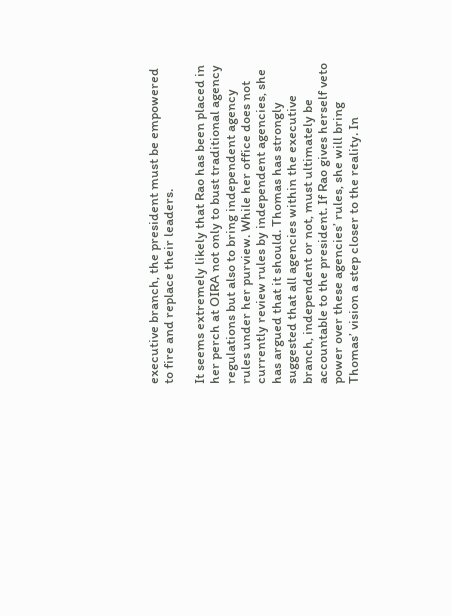executive branch, the president must be empowered to fire and replace their leaders.

It seems extremely likely that Rao has been placed in her perch at OIRA not only to bust traditional agency regulations but also to bring independent agency rules under her purview. While her office does not currently review rules by independent agencies, she has argued that it should. Thomas has strongly suggested that all agencies within the executive branch, independent or not, must ultimately be accountable to the president. If Rao gives herself veto power over these agencies’ rules, she will bring Thomas’ vision a step closer to the reality. In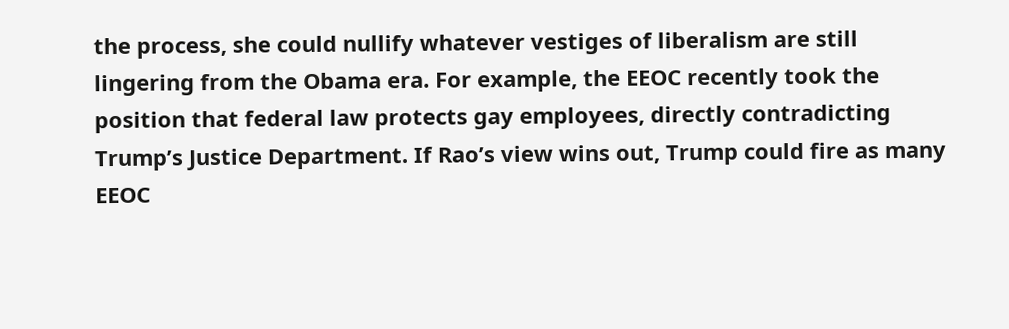the process, she could nullify whatever vestiges of liberalism are still lingering from the Obama era. For example, the EEOC recently took the position that federal law protects gay employees, directly contradicting Trump’s Justice Department. If Rao’s view wins out, Trump could fire as many EEOC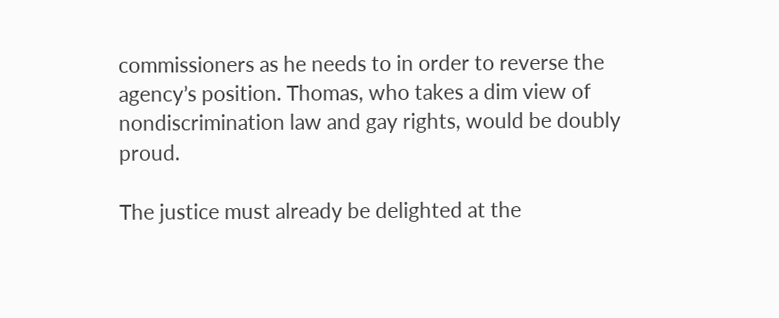commissioners as he needs to in order to reverse the agency’s position. Thomas, who takes a dim view of nondiscrimination law and gay rights, would be doubly proud.

The justice must already be delighted at the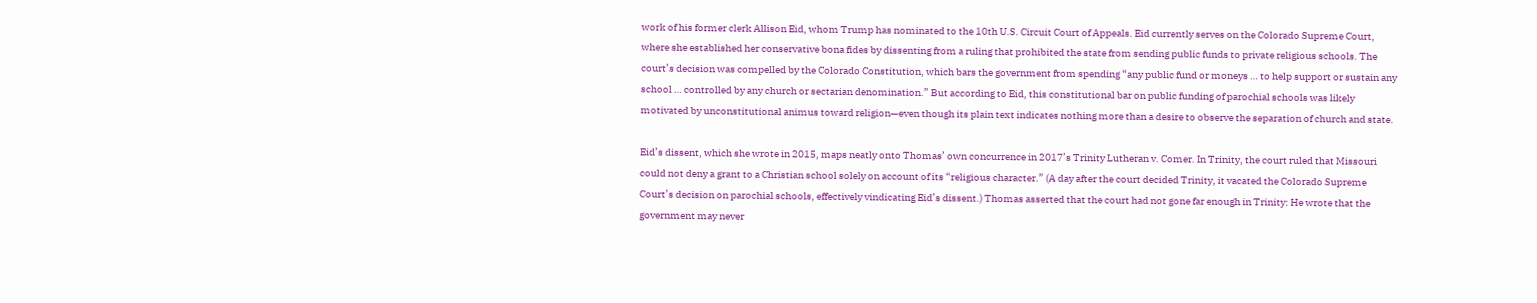work of his former clerk Allison Eid, whom Trump has nominated to the 10th U.S. Circuit Court of Appeals. Eid currently serves on the Colorado Supreme Court, where she established her conservative bona fides by dissenting from a ruling that prohibited the state from sending public funds to private religious schools. The court’s decision was compelled by the Colorado Constitution, which bars the government from spending “any public fund or moneys … to help support or sustain any school … controlled by any church or sectarian denomination.” But according to Eid, this constitutional bar on public funding of parochial schools was likely motivated by unconstitutional animus toward religion—even though its plain text indicates nothing more than a desire to observe the separation of church and state.

Eid’s dissent, which she wrote in 2015, maps neatly onto Thomas’ own concurrence in 2017’s Trinity Lutheran v. Comer. In Trinity, the court ruled that Missouri could not deny a grant to a Christian school solely on account of its “religious character.” (A day after the court decided Trinity, it vacated the Colorado Supreme Court’s decision on parochial schools, effectively vindicating Eid’s dissent.) Thomas asserted that the court had not gone far enough in Trinity: He wrote that the government may never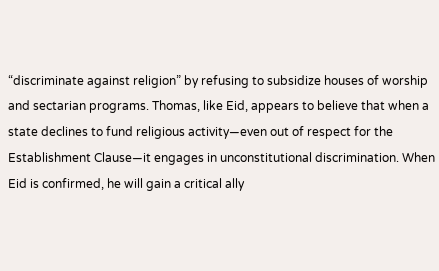“discriminate against religion” by refusing to subsidize houses of worship and sectarian programs. Thomas, like Eid, appears to believe that when a state declines to fund religious activity—even out of respect for the Establishment Clause—it engages in unconstitutional discrimination. When Eid is confirmed, he will gain a critical ally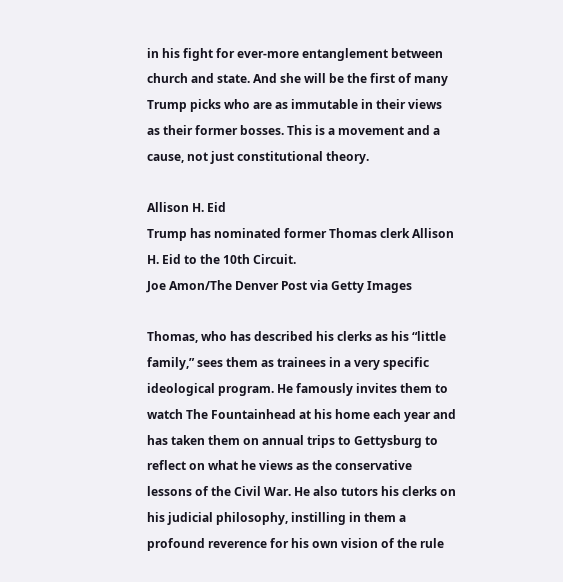in his fight for ever-more entanglement between church and state. And she will be the first of many Trump picks who are as immutable in their views as their former bosses. This is a movement and a cause, not just constitutional theory.

Allison H. Eid
Trump has nominated former Thomas clerk Allison H. Eid to the 10th Circuit.
Joe Amon/The Denver Post via Getty Images

Thomas, who has described his clerks as his “little family,” sees them as trainees in a very specific ideological program. He famously invites them to watch The Fountainhead at his home each year and has taken them on annual trips to Gettysburg to reflect on what he views as the conservative lessons of the Civil War. He also tutors his clerks on his judicial philosophy, instilling in them a profound reverence for his own vision of the rule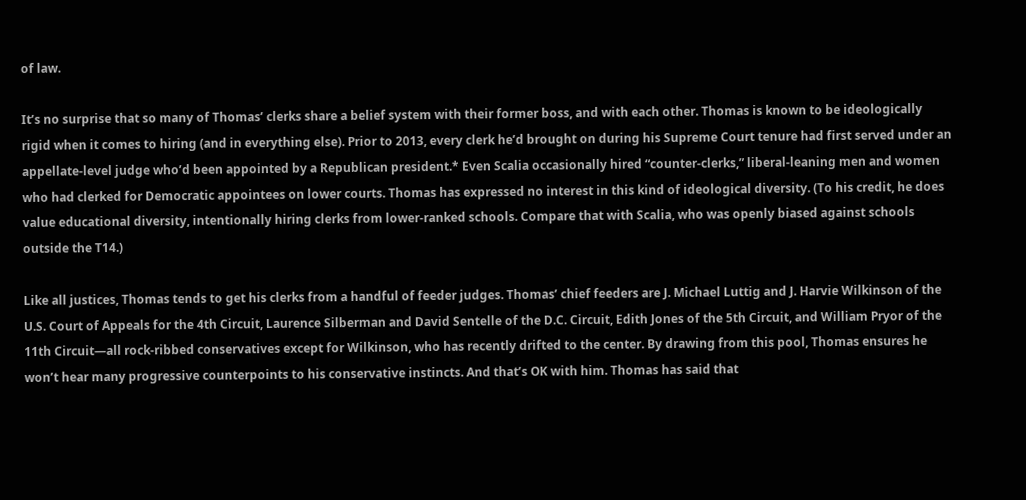of law.

It’s no surprise that so many of Thomas’ clerks share a belief system with their former boss, and with each other. Thomas is known to be ideologically rigid when it comes to hiring (and in everything else). Prior to 2013, every clerk he’d brought on during his Supreme Court tenure had first served under an appellate-level judge who’d been appointed by a Republican president.* Even Scalia occasionally hired “counter-clerks,” liberal-leaning men and women who had clerked for Democratic appointees on lower courts. Thomas has expressed no interest in this kind of ideological diversity. (To his credit, he does value educational diversity, intentionally hiring clerks from lower-ranked schools. Compare that with Scalia, who was openly biased against schools outside the T14.)

Like all justices, Thomas tends to get his clerks from a handful of feeder judges. Thomas’ chief feeders are J. Michael Luttig and J. Harvie Wilkinson of the U.S. Court of Appeals for the 4th Circuit, Laurence Silberman and David Sentelle of the D.C. Circuit, Edith Jones of the 5th Circuit, and William Pryor of the 11th Circuit—all rock-ribbed conservatives except for Wilkinson, who has recently drifted to the center. By drawing from this pool, Thomas ensures he won’t hear many progressive counterpoints to his conservative instincts. And that’s OK with him. Thomas has said that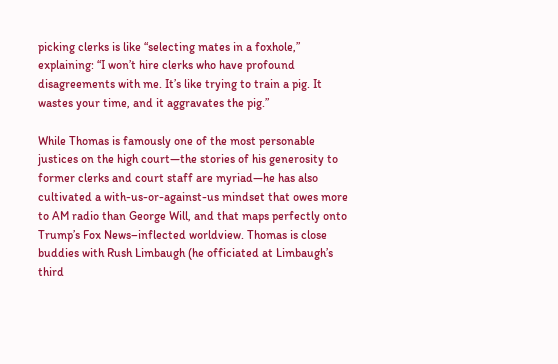picking clerks is like “selecting mates in a foxhole,” explaining: “I won’t hire clerks who have profound disagreements with me. It’s like trying to train a pig. It wastes your time, and it aggravates the pig.”

While Thomas is famously one of the most personable justices on the high court—the stories of his generosity to former clerks and court staff are myriad—he has also cultivated a with-us-or-against-us mindset that owes more to AM radio than George Will, and that maps perfectly onto Trump’s Fox News–inflected worldview. Thomas is close buddies with Rush Limbaugh (he officiated at Limbaugh’s third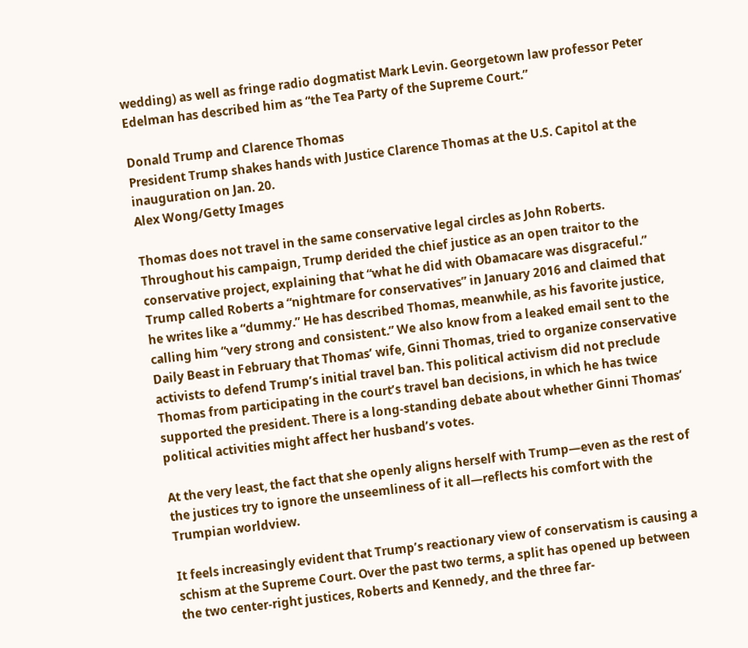wedding) as well as fringe radio dogmatist Mark Levin. Georgetown law professor Peter Edelman has described him as “the Tea Party of the Supreme Court.”

Donald Trump and Clarence Thomas
President Trump shakes hands with Justice Clarence Thomas at the U.S. Capitol at the inauguration on Jan. 20.
Alex Wong/Getty Images

Thomas does not travel in the same conservative legal circles as John Roberts. Throughout his campaign, Trump derided the chief justice as an open traitor to the conservative project, explaining that “what he did with Obamacare was disgraceful.” Trump called Roberts a “nightmare for conservatives” in January 2016 and claimed that he writes like a “dummy.” He has described Thomas, meanwhile, as his favorite justice, calling him “very strong and consistent.” We also know from a leaked email sent to the Daily Beast in February that Thomas’ wife, Ginni Thomas, tried to organize conservative activists to defend Trump’s initial travel ban. This political activism did not preclude Thomas from participating in the court’s travel ban decisions, in which he has twice supported the president. There is a long-standing debate about whether Ginni Thomas’ political activities might affect her husband’s votes.

At the very least, the fact that she openly aligns herself with Trump—even as the rest of the justices try to ignore the unseemliness of it all—reflects his comfort with the Trumpian worldview.

It feels increasingly evident that Trump’s reactionary view of conservatism is causing a schism at the Supreme Court. Over the past two terms, a split has opened up between the two center-right justices, Roberts and Kennedy, and the three far-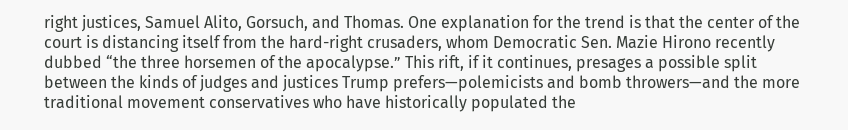right justices, Samuel Alito, Gorsuch, and Thomas. One explanation for the trend is that the center of the court is distancing itself from the hard-right crusaders, whom Democratic Sen. Mazie Hirono recently dubbed “the three horsemen of the apocalypse.” This rift, if it continues, presages a possible split between the kinds of judges and justices Trump prefers—polemicists and bomb throwers—and the more traditional movement conservatives who have historically populated the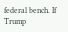federal bench. If Trump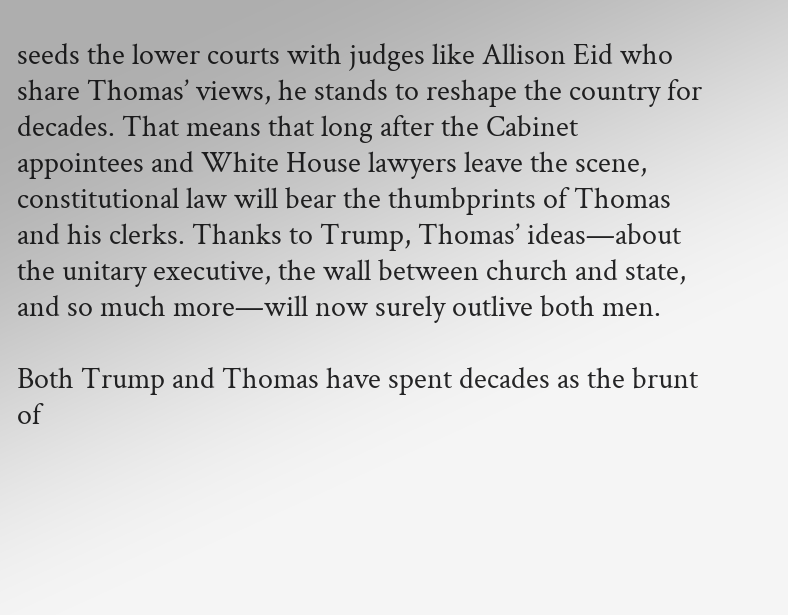seeds the lower courts with judges like Allison Eid who share Thomas’ views, he stands to reshape the country for decades. That means that long after the Cabinet appointees and White House lawyers leave the scene, constitutional law will bear the thumbprints of Thomas and his clerks. Thanks to Trump, Thomas’ ideas—about the unitary executive, the wall between church and state, and so much more—will now surely outlive both men.

Both Trump and Thomas have spent decades as the brunt of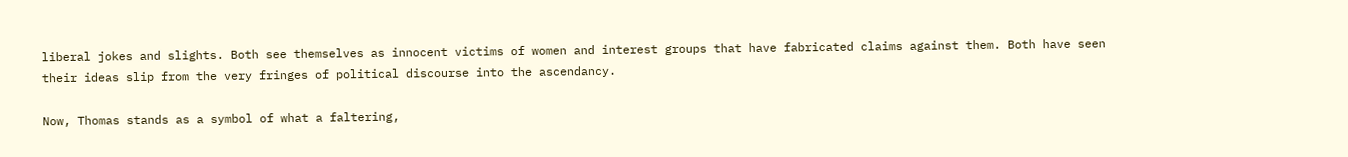liberal jokes and slights. Both see themselves as innocent victims of women and interest groups that have fabricated claims against them. Both have seen their ideas slip from the very fringes of political discourse into the ascendancy.

Now, Thomas stands as a symbol of what a faltering,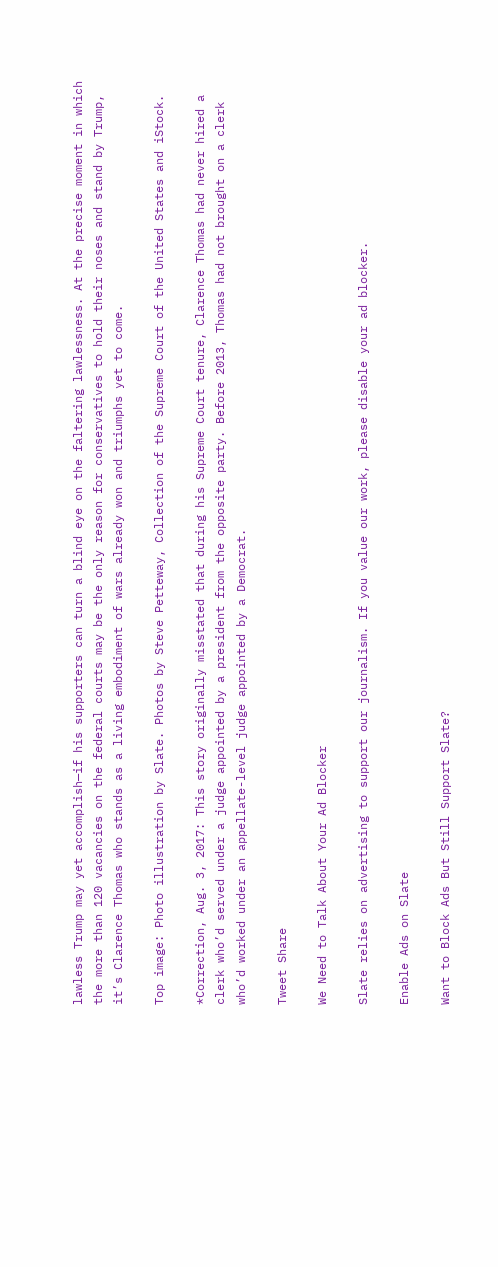lawless Trump may yet accomplish—if his supporters can turn a blind eye on the faltering lawlessness. At the precise moment in which the more than 120 vacancies on the federal courts may be the only reason for conservatives to hold their noses and stand by Trump, it’s Clarence Thomas who stands as a living embodiment of wars already won and triumphs yet to come.

Top image: Photo illustration by Slate. Photos by Steve Petteway, Collection of the Supreme Court of the United States and iStock.

*Correction, Aug. 3, 2017: This story originally misstated that during his Supreme Court tenure, Clarence Thomas had never hired a clerk who’d served under a judge appointed by a president from the opposite party. Before 2013, Thomas had not brought on a clerk who’d worked under an appellate-level judge appointed by a Democrat.

Tweet Share

We Need to Talk About Your Ad Blocker

Slate relies on advertising to support our journalism. If you value our work, please disable your ad blocker.

Enable Ads on Slate

Want to Block Ads But Still Support Slate?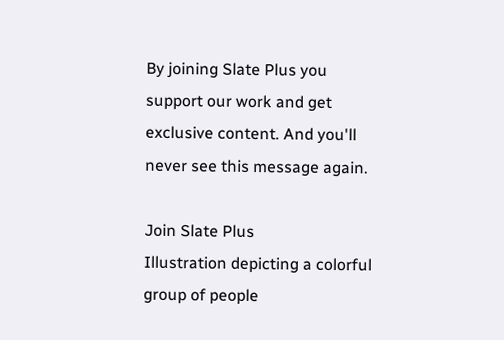By joining Slate Plus you support our work and get exclusive content. And you'll never see this message again.

Join Slate Plus
Illustration depicting a colorful group of people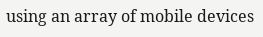using an array of mobile devices